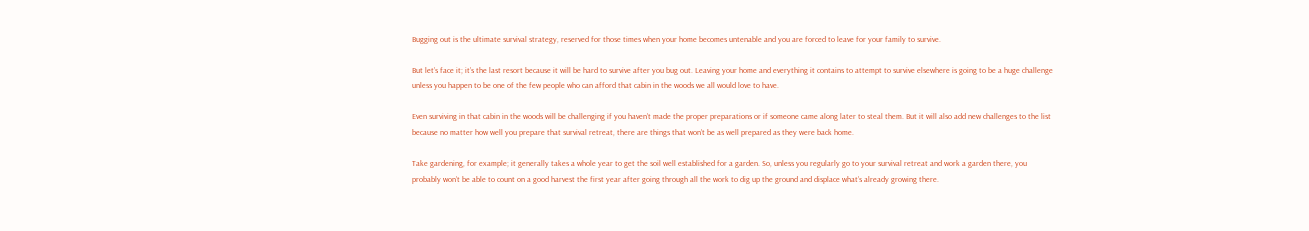Bugging out is the ultimate survival strategy, reserved for those times when your home becomes untenable and you are forced to leave for your family to survive.

But let’s face it; it’s the last resort because it will be hard to survive after you bug out. Leaving your home and everything it contains to attempt to survive elsewhere is going to be a huge challenge unless you happen to be one of the few people who can afford that cabin in the woods we all would love to have.

Even surviving in that cabin in the woods will be challenging if you haven’t made the proper preparations or if someone came along later to steal them. But it will also add new challenges to the list because no matter how well you prepare that survival retreat, there are things that won’t be as well prepared as they were back home.

Take gardening, for example; it generally takes a whole year to get the soil well established for a garden. So, unless you regularly go to your survival retreat and work a garden there, you probably won’t be able to count on a good harvest the first year after going through all the work to dig up the ground and displace what’s already growing there.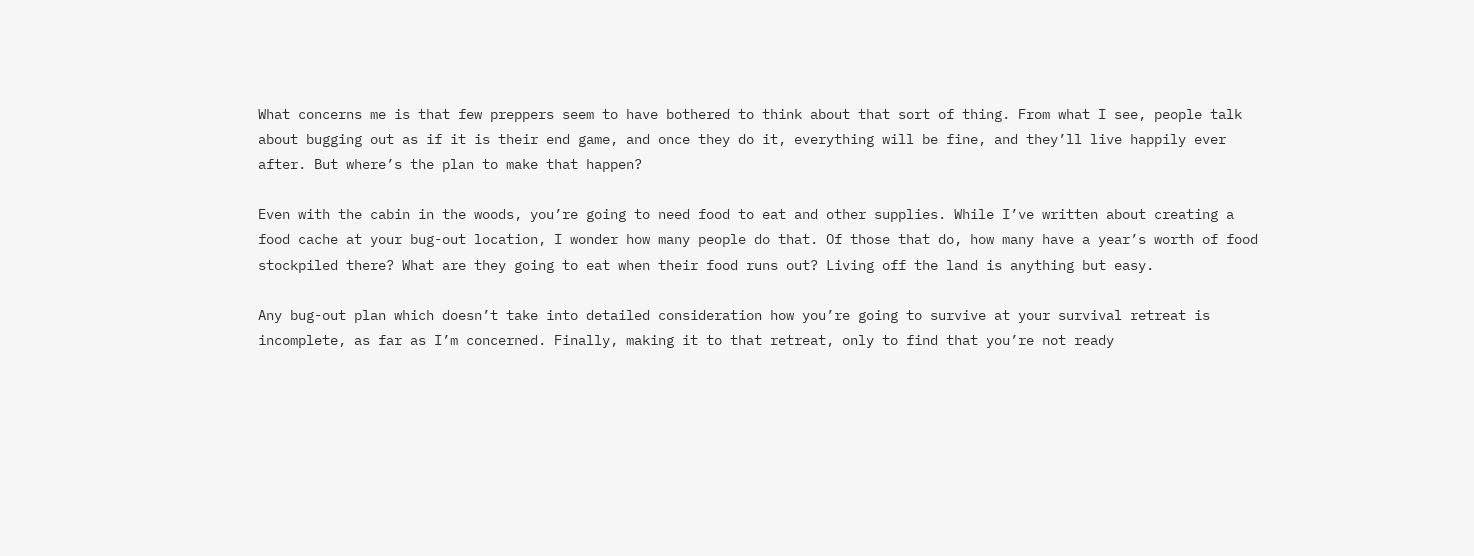What concerns me is that few preppers seem to have bothered to think about that sort of thing. From what I see, people talk about bugging out as if it is their end game, and once they do it, everything will be fine, and they’ll live happily ever after. But where’s the plan to make that happen?

Even with the cabin in the woods, you’re going to need food to eat and other supplies. While I’ve written about creating a food cache at your bug-out location, I wonder how many people do that. Of those that do, how many have a year’s worth of food stockpiled there? What are they going to eat when their food runs out? Living off the land is anything but easy.

Any bug-out plan which doesn’t take into detailed consideration how you’re going to survive at your survival retreat is incomplete, as far as I’m concerned. Finally, making it to that retreat, only to find that you’re not ready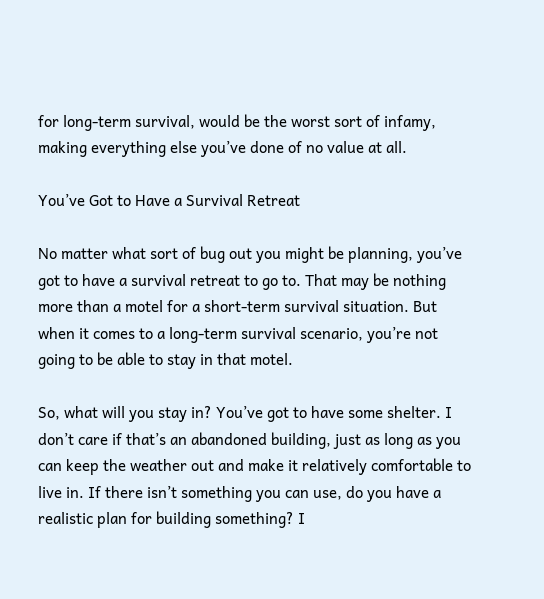for long-term survival, would be the worst sort of infamy, making everything else you’ve done of no value at all.

You’ve Got to Have a Survival Retreat

No matter what sort of bug out you might be planning, you’ve got to have a survival retreat to go to. That may be nothing more than a motel for a short-term survival situation. But when it comes to a long-term survival scenario, you’re not going to be able to stay in that motel.

So, what will you stay in? You’ve got to have some shelter. I don’t care if that’s an abandoned building, just as long as you can keep the weather out and make it relatively comfortable to live in. If there isn’t something you can use, do you have a realistic plan for building something? I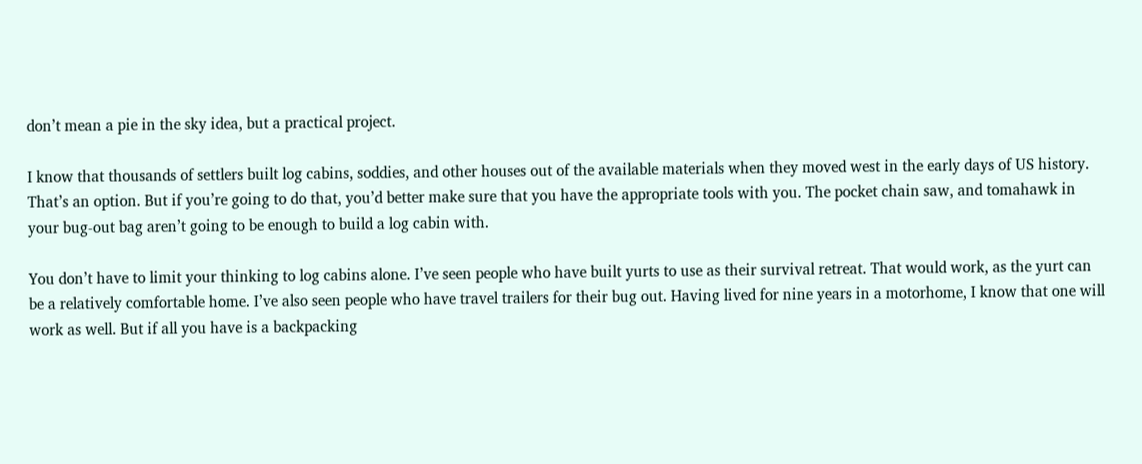don’t mean a pie in the sky idea, but a practical project.

I know that thousands of settlers built log cabins, soddies, and other houses out of the available materials when they moved west in the early days of US history. That’s an option. But if you’re going to do that, you’d better make sure that you have the appropriate tools with you. The pocket chain saw, and tomahawk in your bug-out bag aren’t going to be enough to build a log cabin with.

You don’t have to limit your thinking to log cabins alone. I’ve seen people who have built yurts to use as their survival retreat. That would work, as the yurt can be a relatively comfortable home. I’ve also seen people who have travel trailers for their bug out. Having lived for nine years in a motorhome, I know that one will work as well. But if all you have is a backpacking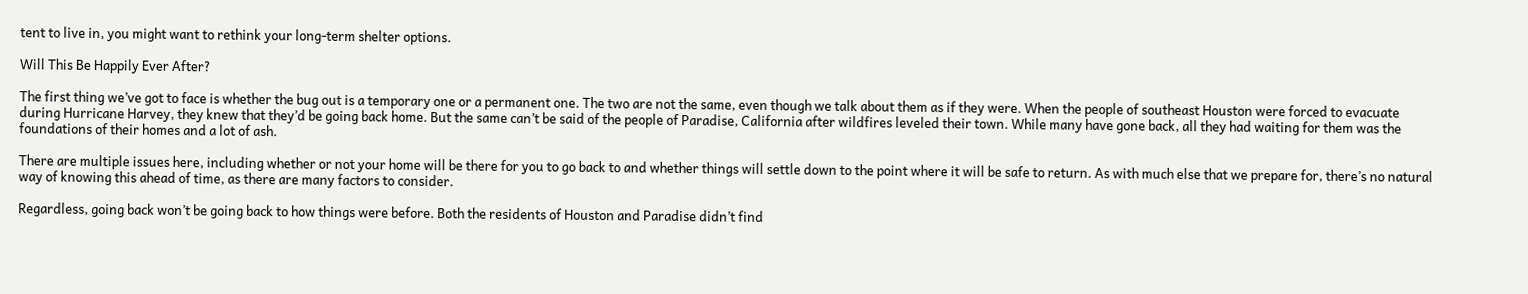tent to live in, you might want to rethink your long-term shelter options.

Will This Be Happily Ever After?

The first thing we’ve got to face is whether the bug out is a temporary one or a permanent one. The two are not the same, even though we talk about them as if they were. When the people of southeast Houston were forced to evacuate during Hurricane Harvey, they knew that they’d be going back home. But the same can’t be said of the people of Paradise, California after wildfires leveled their town. While many have gone back, all they had waiting for them was the foundations of their homes and a lot of ash.

There are multiple issues here, including whether or not your home will be there for you to go back to and whether things will settle down to the point where it will be safe to return. As with much else that we prepare for, there’s no natural way of knowing this ahead of time, as there are many factors to consider.

Regardless, going back won’t be going back to how things were before. Both the residents of Houston and Paradise didn’t find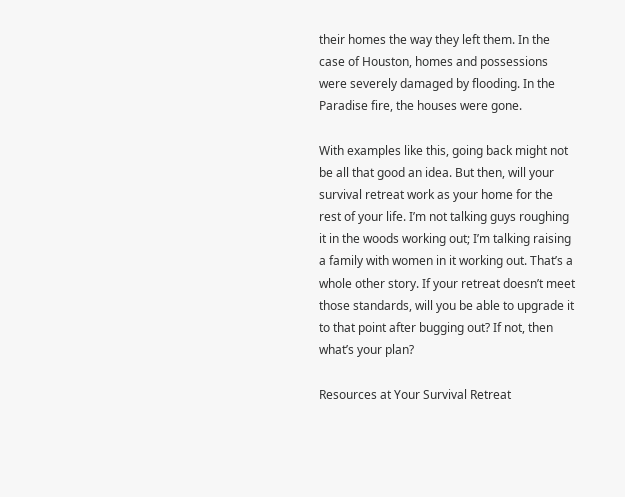their homes the way they left them. In the case of Houston, homes and possessions were severely damaged by flooding. In the Paradise fire, the houses were gone.

With examples like this, going back might not be all that good an idea. But then, will your survival retreat work as your home for the rest of your life. I’m not talking guys roughing it in the woods working out; I’m talking raising a family with women in it working out. That’s a whole other story. If your retreat doesn’t meet those standards, will you be able to upgrade it to that point after bugging out? If not, then what’s your plan?

Resources at Your Survival Retreat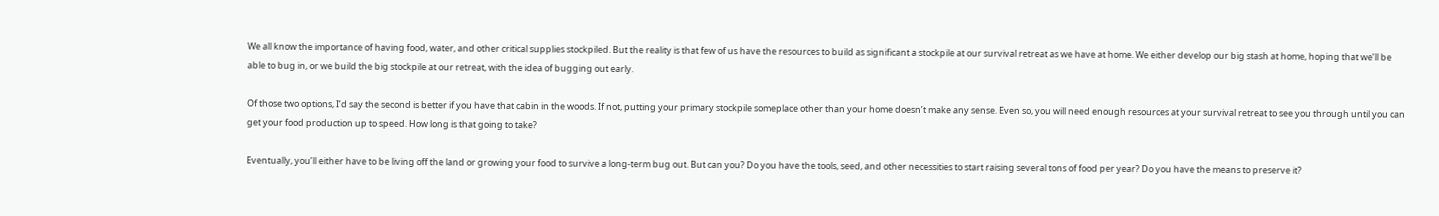We all know the importance of having food, water, and other critical supplies stockpiled. But the reality is that few of us have the resources to build as significant a stockpile at our survival retreat as we have at home. We either develop our big stash at home, hoping that we’ll be able to bug in, or we build the big stockpile at our retreat, with the idea of bugging out early.

Of those two options, I’d say the second is better if you have that cabin in the woods. If not, putting your primary stockpile someplace other than your home doesn’t make any sense. Even so, you will need enough resources at your survival retreat to see you through until you can get your food production up to speed. How long is that going to take?

Eventually, you’ll either have to be living off the land or growing your food to survive a long-term bug out. But can you? Do you have the tools, seed, and other necessities to start raising several tons of food per year? Do you have the means to preserve it?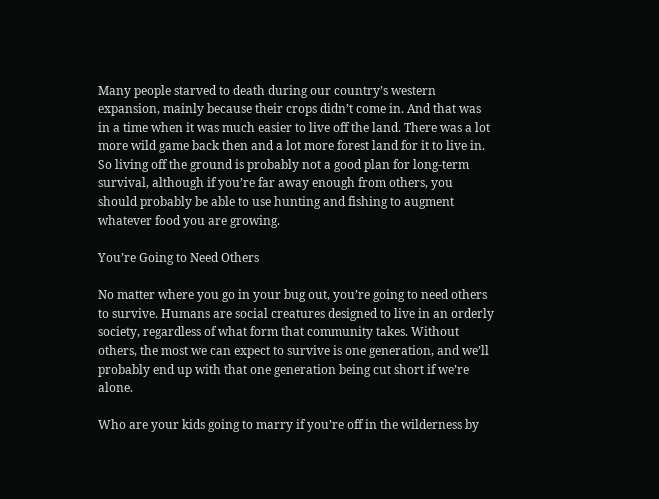Many people starved to death during our country’s western expansion, mainly because their crops didn’t come in. And that was in a time when it was much easier to live off the land. There was a lot more wild game back then and a lot more forest land for it to live in. So living off the ground is probably not a good plan for long-term survival, although if you’re far away enough from others, you should probably be able to use hunting and fishing to augment whatever food you are growing.

You’re Going to Need Others

No matter where you go in your bug out, you’re going to need others to survive. Humans are social creatures designed to live in an orderly society, regardless of what form that community takes. Without others, the most we can expect to survive is one generation, and we’ll probably end up with that one generation being cut short if we’re alone.

Who are your kids going to marry if you’re off in the wilderness by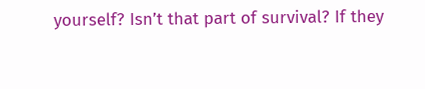yourself? Isn’t that part of survival? If they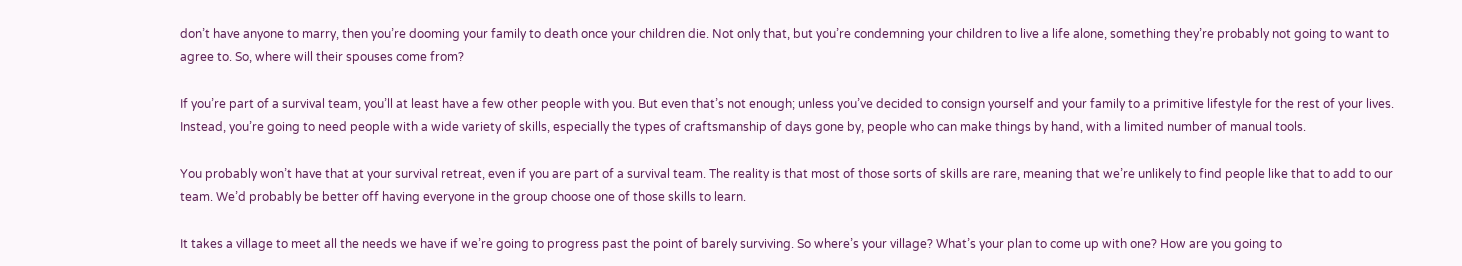don’t have anyone to marry, then you’re dooming your family to death once your children die. Not only that, but you’re condemning your children to live a life alone, something they’re probably not going to want to agree to. So, where will their spouses come from?

If you’re part of a survival team, you’ll at least have a few other people with you. But even that’s not enough; unless you’ve decided to consign yourself and your family to a primitive lifestyle for the rest of your lives. Instead, you’re going to need people with a wide variety of skills, especially the types of craftsmanship of days gone by, people who can make things by hand, with a limited number of manual tools.

You probably won’t have that at your survival retreat, even if you are part of a survival team. The reality is that most of those sorts of skills are rare, meaning that we’re unlikely to find people like that to add to our team. We’d probably be better off having everyone in the group choose one of those skills to learn.

It takes a village to meet all the needs we have if we’re going to progress past the point of barely surviving. So where’s your village? What’s your plan to come up with one? How are you going to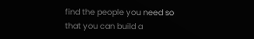find the people you need so that you can build a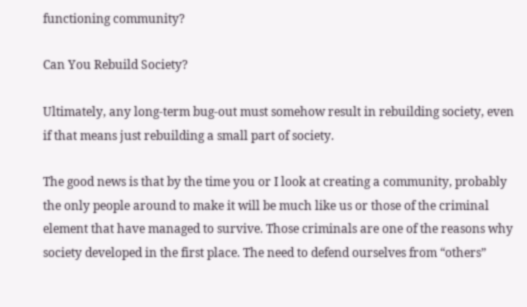functioning community?

Can You Rebuild Society?

Ultimately, any long-term bug-out must somehow result in rebuilding society, even if that means just rebuilding a small part of society.

The good news is that by the time you or I look at creating a community, probably the only people around to make it will be much like us or those of the criminal element that have managed to survive. Those criminals are one of the reasons why society developed in the first place. The need to defend ourselves from “others”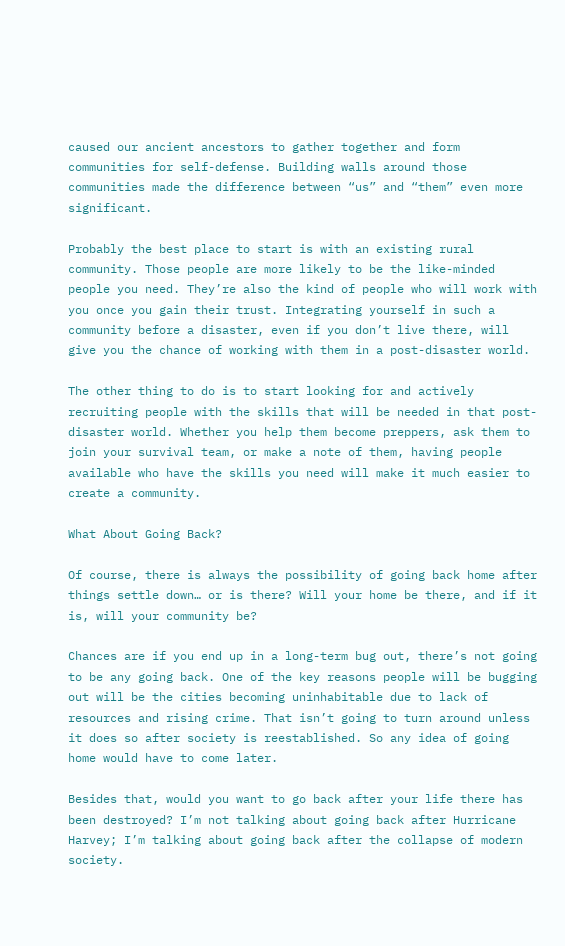caused our ancient ancestors to gather together and form communities for self-defense. Building walls around those communities made the difference between “us” and “them” even more significant.

Probably the best place to start is with an existing rural community. Those people are more likely to be the like-minded people you need. They’re also the kind of people who will work with you once you gain their trust. Integrating yourself in such a community before a disaster, even if you don’t live there, will give you the chance of working with them in a post-disaster world.

The other thing to do is to start looking for and actively recruiting people with the skills that will be needed in that post-disaster world. Whether you help them become preppers, ask them to join your survival team, or make a note of them, having people available who have the skills you need will make it much easier to create a community.

What About Going Back?

Of course, there is always the possibility of going back home after things settle down… or is there? Will your home be there, and if it is, will your community be?

Chances are if you end up in a long-term bug out, there’s not going to be any going back. One of the key reasons people will be bugging out will be the cities becoming uninhabitable due to lack of resources and rising crime. That isn’t going to turn around unless it does so after society is reestablished. So any idea of going home would have to come later.

Besides that, would you want to go back after your life there has been destroyed? I’m not talking about going back after Hurricane Harvey; I’m talking about going back after the collapse of modern society.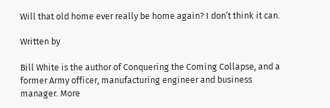Will that old home ever really be home again? I don’t think it can.

Written by

Bill White is the author of Conquering the Coming Collapse, and a former Army officer, manufacturing engineer and business manager. More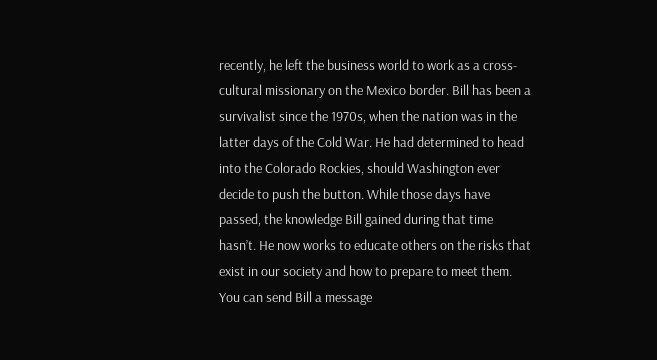recently, he left the business world to work as a cross-cultural missionary on the Mexico border. Bill has been a survivalist since the 1970s, when the nation was in the latter days of the Cold War. He had determined to head into the Colorado Rockies, should Washington ever decide to push the button. While those days have passed, the knowledge Bill gained during that time hasn’t. He now works to educate others on the risks that exist in our society and how to prepare to meet them. You can send Bill a message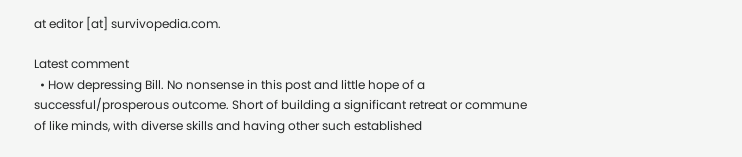at editor [at] survivopedia.com.

Latest comment
  • How depressing Bill. No nonsense in this post and little hope of a successful/prosperous outcome. Short of building a significant retreat or commune of like minds, with diverse skills and having other such established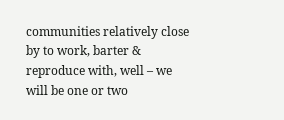communities relatively close by to work, barter & reproduce with, well – we will be one or two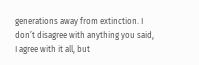generations away from extinction. I don’t disagree with anything you said, I agree with it all, but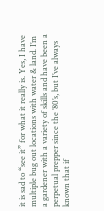it is sad to “see it” for what it really is. Yes, I have multiple bug out locations with water & land. I’m a gardener with a variety of skills and have been a perpetual prepper since the ’80’s, but I’ve always known that if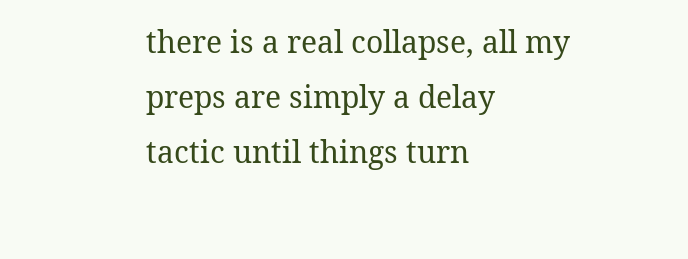there is a real collapse, all my preps are simply a delay tactic until things turn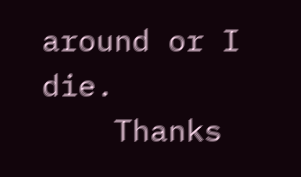around or I die.
    Thanks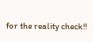for the reality check!!